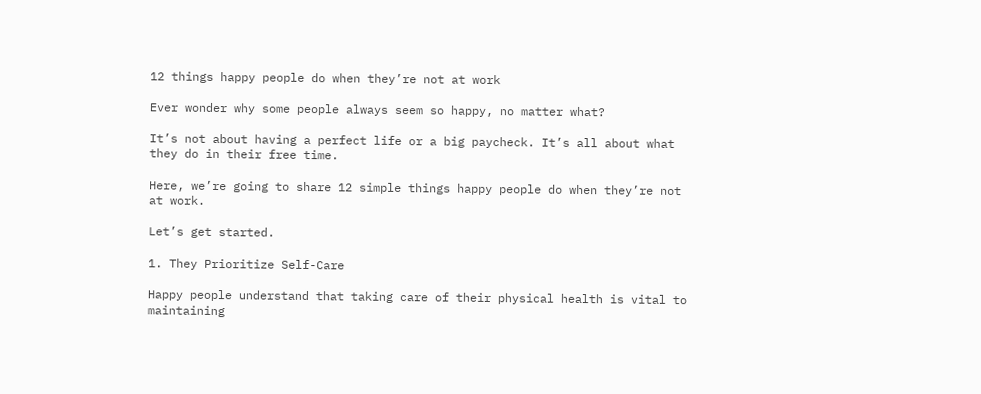12 things happy people do when they’re not at work

Ever wonder why some people always seem so happy, no matter what?

It’s not about having a perfect life or a big paycheck. It’s all about what they do in their free time.

Here, we’re going to share 12 simple things happy people do when they’re not at work.

Let’s get started.

1. They Prioritize Self-Care

Happy people understand that taking care of their physical health is vital to maintaining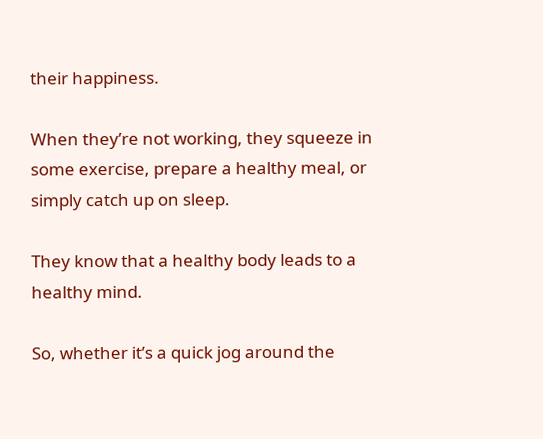their happiness.

When they’re not working, they squeeze in some exercise, prepare a healthy meal, or simply catch up on sleep.

They know that a healthy body leads to a healthy mind.

So, whether it’s a quick jog around the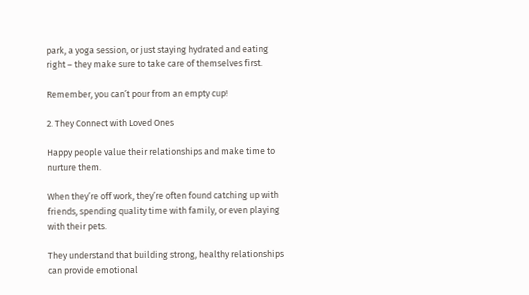park, a yoga session, or just staying hydrated and eating right – they make sure to take care of themselves first.

Remember, you can’t pour from an empty cup!

2. They Connect with Loved Ones

Happy people value their relationships and make time to nurture them.

When they’re off work, they’re often found catching up with friends, spending quality time with family, or even playing with their pets.

They understand that building strong, healthy relationships can provide emotional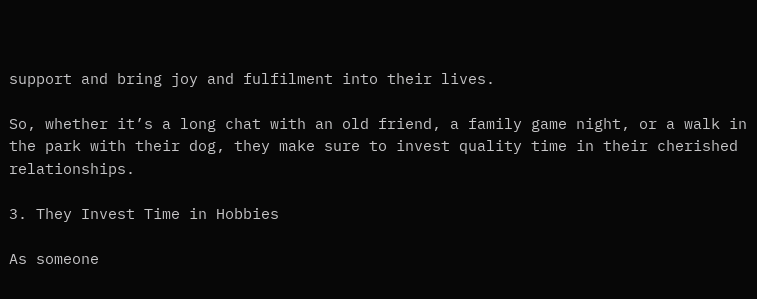support and bring joy and fulfilment into their lives.

So, whether it’s a long chat with an old friend, a family game night, or a walk in the park with their dog, they make sure to invest quality time in their cherished relationships.

3. They Invest Time in Hobbies

As someone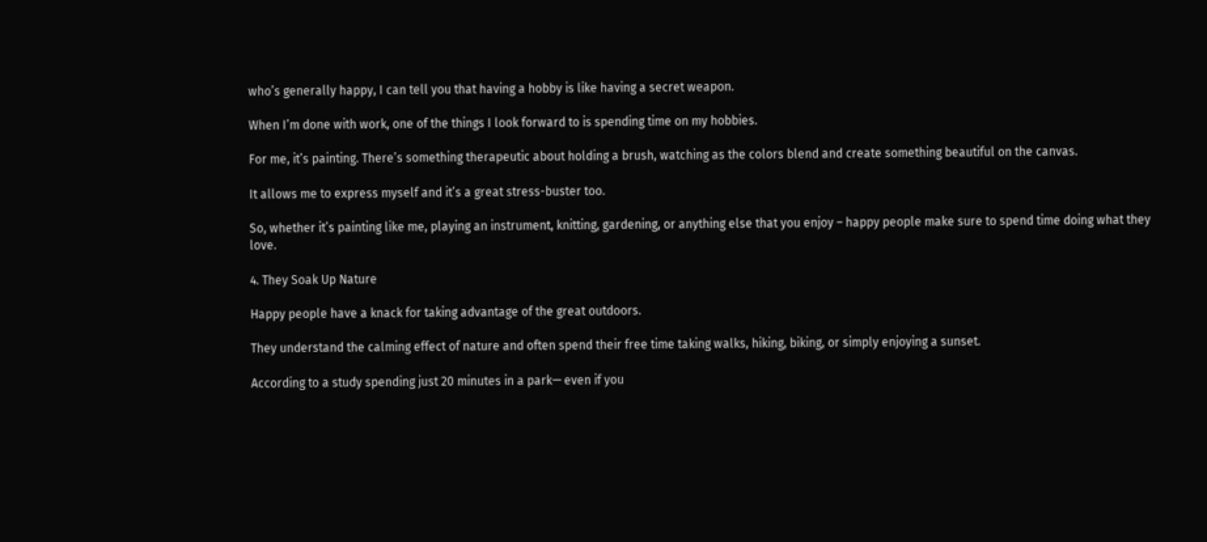who’s generally happy, I can tell you that having a hobby is like having a secret weapon.

When I’m done with work, one of the things I look forward to is spending time on my hobbies.

For me, it’s painting. There’s something therapeutic about holding a brush, watching as the colors blend and create something beautiful on the canvas.

It allows me to express myself and it’s a great stress-buster too.

So, whether it’s painting like me, playing an instrument, knitting, gardening, or anything else that you enjoy – happy people make sure to spend time doing what they love.

4. They Soak Up Nature

Happy people have a knack for taking advantage of the great outdoors.

They understand the calming effect of nature and often spend their free time taking walks, hiking, biking, or simply enjoying a sunset.

According to a study spending just 20 minutes in a park— even if you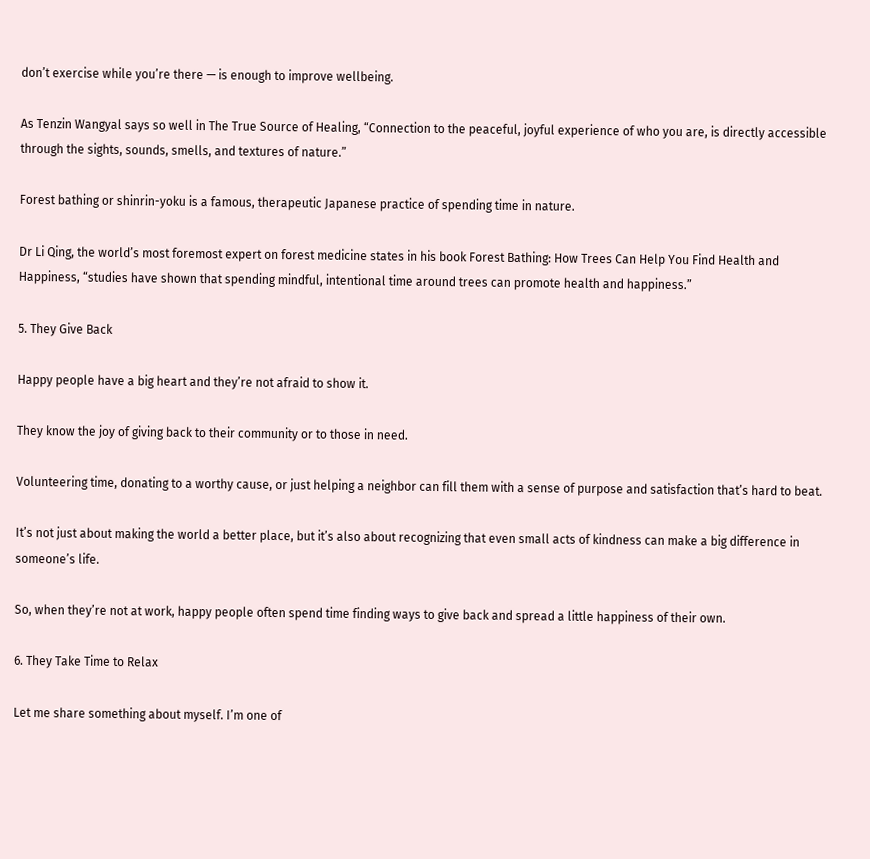don’t exercise while you’re there — is enough to improve wellbeing.

As Tenzin Wangyal says so well in The True Source of Healing, “Connection to the peaceful, joyful experience of who you are, is directly accessible through the sights, sounds, smells, and textures of nature.”

Forest bathing or shinrin-yoku is a famous, therapeutic Japanese practice of spending time in nature.

Dr Li Qing, the world’s most foremost expert on forest medicine states in his book Forest Bathing: How Trees Can Help You Find Health and Happiness, “studies have shown that spending mindful, intentional time around trees can promote health and happiness.”

5. They Give Back

Happy people have a big heart and they’re not afraid to show it.

They know the joy of giving back to their community or to those in need.

Volunteering time, donating to a worthy cause, or just helping a neighbor can fill them with a sense of purpose and satisfaction that’s hard to beat.

It’s not just about making the world a better place, but it’s also about recognizing that even small acts of kindness can make a big difference in someone’s life.

So, when they’re not at work, happy people often spend time finding ways to give back and spread a little happiness of their own.

6. They Take Time to Relax

Let me share something about myself. I’m one of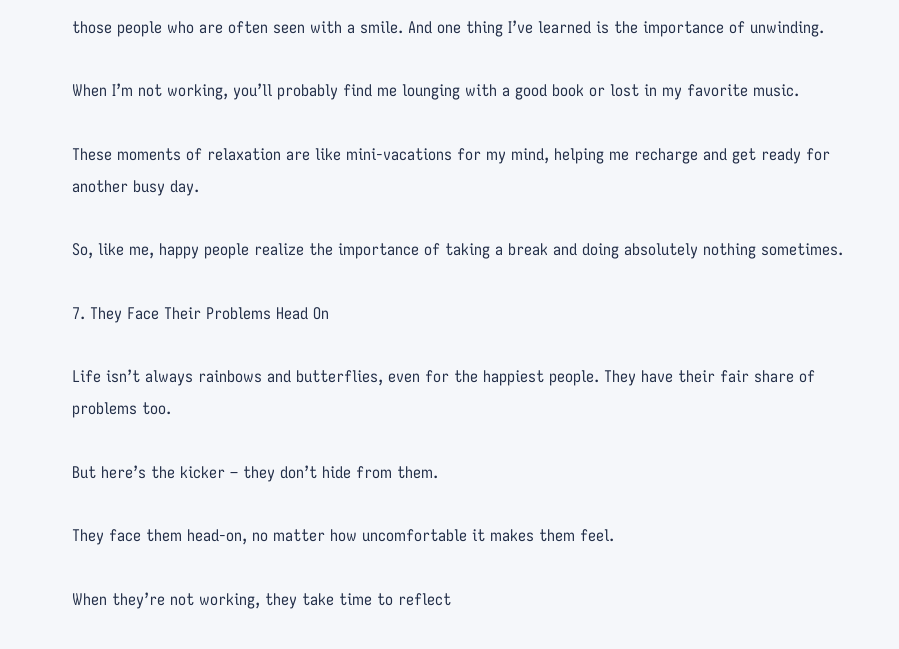those people who are often seen with a smile. And one thing I’ve learned is the importance of unwinding.

When I’m not working, you’ll probably find me lounging with a good book or lost in my favorite music.

These moments of relaxation are like mini-vacations for my mind, helping me recharge and get ready for another busy day.

So, like me, happy people realize the importance of taking a break and doing absolutely nothing sometimes.

7. They Face Their Problems Head On

Life isn’t always rainbows and butterflies, even for the happiest people. They have their fair share of problems too.

But here’s the kicker – they don’t hide from them.

They face them head-on, no matter how uncomfortable it makes them feel.

When they’re not working, they take time to reflect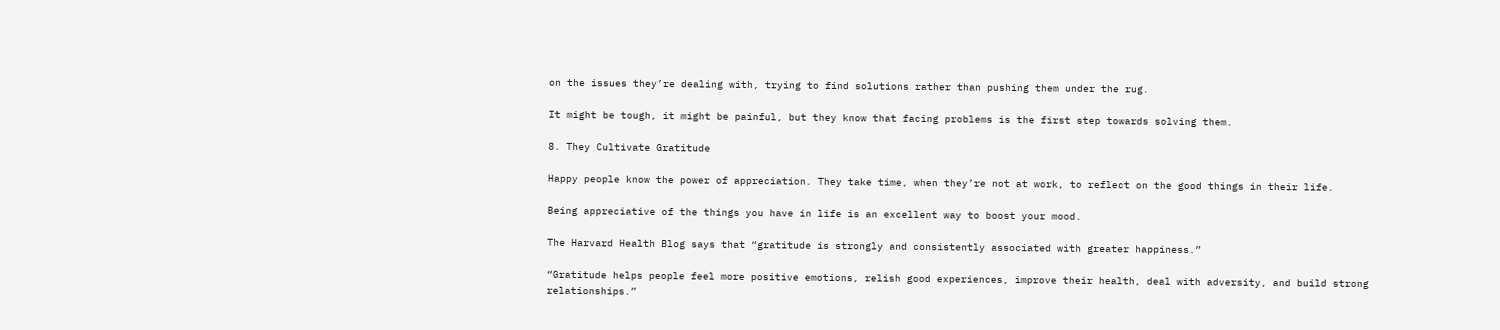on the issues they’re dealing with, trying to find solutions rather than pushing them under the rug.

It might be tough, it might be painful, but they know that facing problems is the first step towards solving them.

8. They Cultivate Gratitude

Happy people know the power of appreciation. They take time, when they’re not at work, to reflect on the good things in their life.

Being appreciative of the things you have in life is an excellent way to boost your mood.

The Harvard Health Blog says that “gratitude is strongly and consistently associated with greater happiness.”

“Gratitude helps people feel more positive emotions, relish good experiences, improve their health, deal with adversity, and build strong relationships.”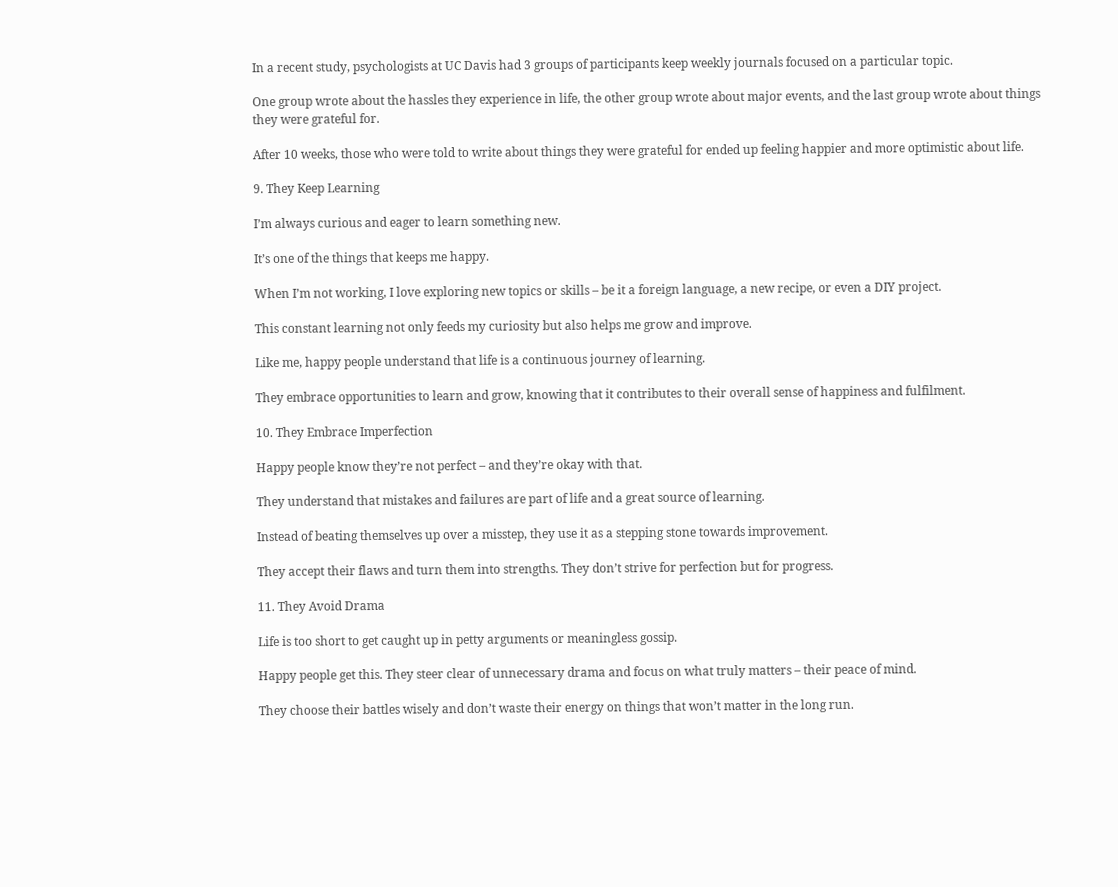In a recent study, psychologists at UC Davis had 3 groups of participants keep weekly journals focused on a particular topic.

One group wrote about the hassles they experience in life, the other group wrote about major events, and the last group wrote about things they were grateful for.

After 10 weeks, those who were told to write about things they were grateful for ended up feeling happier and more optimistic about life.

9. They Keep Learning

I’m always curious and eager to learn something new.

It’s one of the things that keeps me happy.

When I’m not working, I love exploring new topics or skills – be it a foreign language, a new recipe, or even a DIY project.

This constant learning not only feeds my curiosity but also helps me grow and improve.

Like me, happy people understand that life is a continuous journey of learning.

They embrace opportunities to learn and grow, knowing that it contributes to their overall sense of happiness and fulfilment.

10. They Embrace Imperfection

Happy people know they’re not perfect – and they’re okay with that.

They understand that mistakes and failures are part of life and a great source of learning.

Instead of beating themselves up over a misstep, they use it as a stepping stone towards improvement.

They accept their flaws and turn them into strengths. They don’t strive for perfection but for progress.

11. They Avoid Drama

Life is too short to get caught up in petty arguments or meaningless gossip.

Happy people get this. They steer clear of unnecessary drama and focus on what truly matters – their peace of mind.

They choose their battles wisely and don’t waste their energy on things that won’t matter in the long run.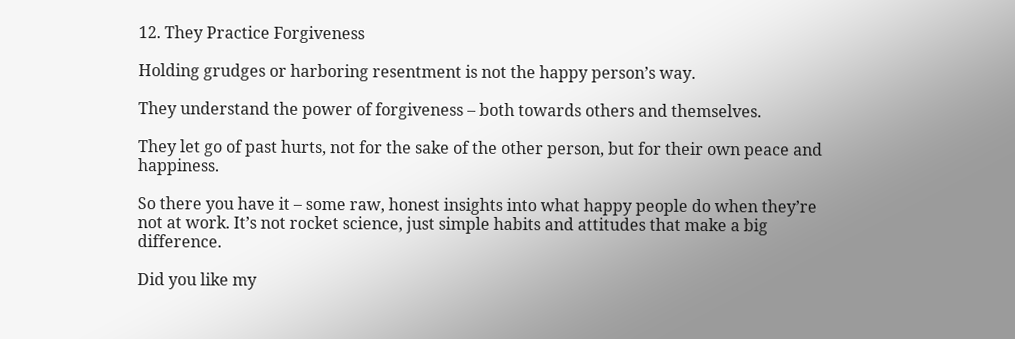12. They Practice Forgiveness

Holding grudges or harboring resentment is not the happy person’s way.

They understand the power of forgiveness – both towards others and themselves.

They let go of past hurts, not for the sake of the other person, but for their own peace and happiness.

So there you have it – some raw, honest insights into what happy people do when they’re not at work. It’s not rocket science, just simple habits and attitudes that make a big difference.

Did you like my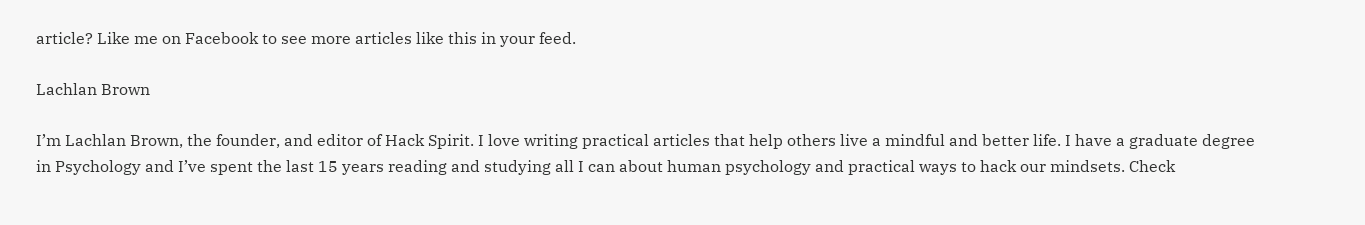article? Like me on Facebook to see more articles like this in your feed.

Lachlan Brown

I’m Lachlan Brown, the founder, and editor of Hack Spirit. I love writing practical articles that help others live a mindful and better life. I have a graduate degree in Psychology and I’ve spent the last 15 years reading and studying all I can about human psychology and practical ways to hack our mindsets. Check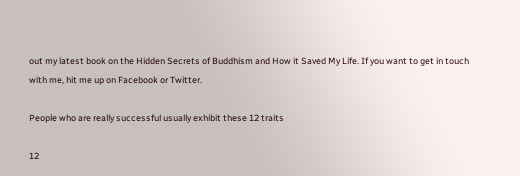out my latest book on the Hidden Secrets of Buddhism and How it Saved My Life. If you want to get in touch with me, hit me up on Facebook or Twitter.

People who are really successful usually exhibit these 12 traits

12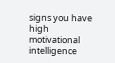signs you have high motivational intelligence